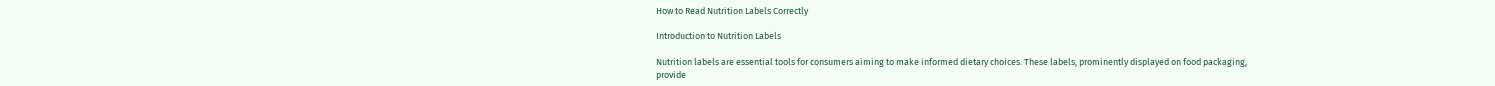How to Read Nutrition Labels Correctly

Introduction to Nutrition Labels

Nutrition labels are essential tools for consumers aiming to make informed dietary choices. These labels, prominently displayed on food packaging, provide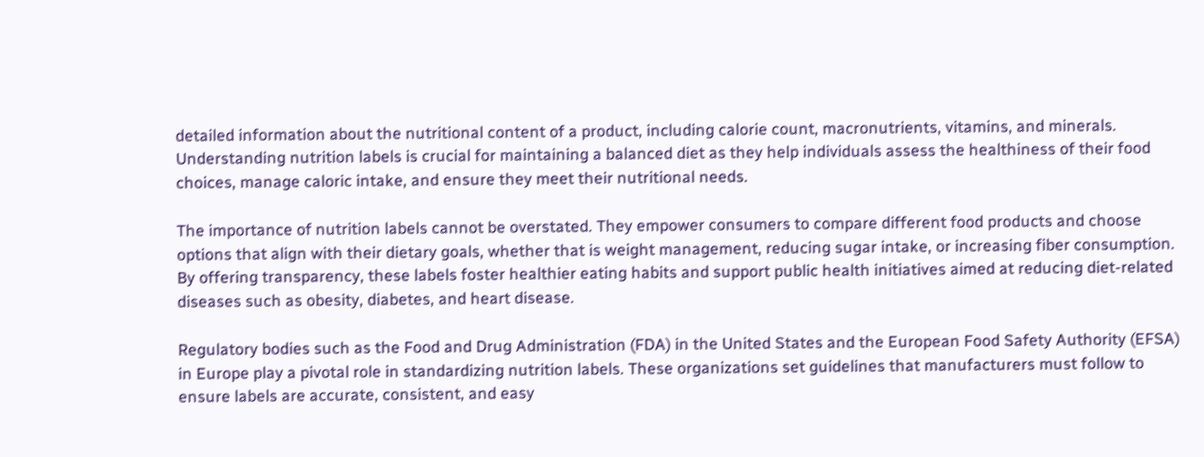detailed information about the nutritional content of a product, including calorie count, macronutrients, vitamins, and minerals. Understanding nutrition labels is crucial for maintaining a balanced diet as they help individuals assess the healthiness of their food choices, manage caloric intake, and ensure they meet their nutritional needs.

The importance of nutrition labels cannot be overstated. They empower consumers to compare different food products and choose options that align with their dietary goals, whether that is weight management, reducing sugar intake, or increasing fiber consumption. By offering transparency, these labels foster healthier eating habits and support public health initiatives aimed at reducing diet-related diseases such as obesity, diabetes, and heart disease.

Regulatory bodies such as the Food and Drug Administration (FDA) in the United States and the European Food Safety Authority (EFSA) in Europe play a pivotal role in standardizing nutrition labels. These organizations set guidelines that manufacturers must follow to ensure labels are accurate, consistent, and easy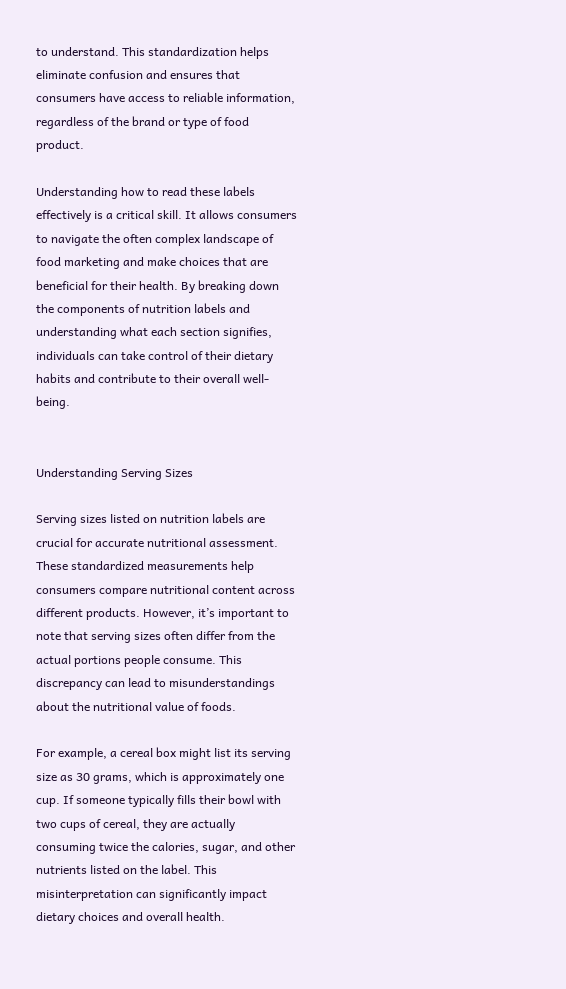to understand. This standardization helps eliminate confusion and ensures that consumers have access to reliable information, regardless of the brand or type of food product.

Understanding how to read these labels effectively is a critical skill. It allows consumers to navigate the often complex landscape of food marketing and make choices that are beneficial for their health. By breaking down the components of nutrition labels and understanding what each section signifies, individuals can take control of their dietary habits and contribute to their overall well-being.


Understanding Serving Sizes

Serving sizes listed on nutrition labels are crucial for accurate nutritional assessment. These standardized measurements help consumers compare nutritional content across different products. However, it’s important to note that serving sizes often differ from the actual portions people consume. This discrepancy can lead to misunderstandings about the nutritional value of foods.

For example, a cereal box might list its serving size as 30 grams, which is approximately one cup. If someone typically fills their bowl with two cups of cereal, they are actually consuming twice the calories, sugar, and other nutrients listed on the label. This misinterpretation can significantly impact dietary choices and overall health.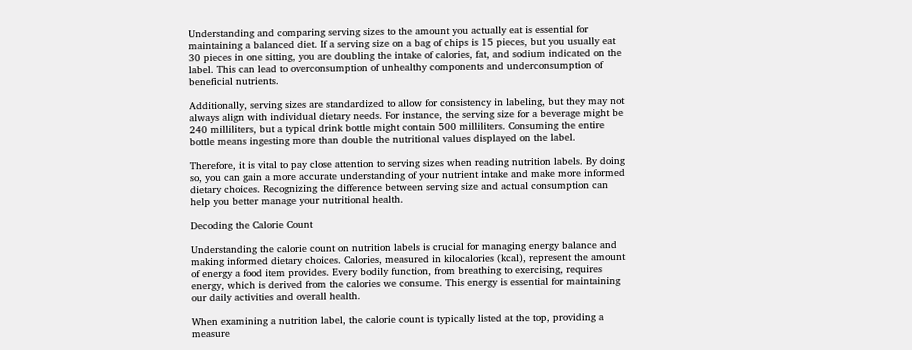Understanding and comparing serving sizes to the amount you actually eat is essential for maintaining a balanced diet. If a serving size on a bag of chips is 15 pieces, but you usually eat 30 pieces in one sitting, you are doubling the intake of calories, fat, and sodium indicated on the label. This can lead to overconsumption of unhealthy components and underconsumption of beneficial nutrients.

Additionally, serving sizes are standardized to allow for consistency in labeling, but they may not always align with individual dietary needs. For instance, the serving size for a beverage might be 240 milliliters, but a typical drink bottle might contain 500 milliliters. Consuming the entire bottle means ingesting more than double the nutritional values displayed on the label.

Therefore, it is vital to pay close attention to serving sizes when reading nutrition labels. By doing so, you can gain a more accurate understanding of your nutrient intake and make more informed dietary choices. Recognizing the difference between serving size and actual consumption can help you better manage your nutritional health.

Decoding the Calorie Count

Understanding the calorie count on nutrition labels is crucial for managing energy balance and making informed dietary choices. Calories, measured in kilocalories (kcal), represent the amount of energy a food item provides. Every bodily function, from breathing to exercising, requires energy, which is derived from the calories we consume. This energy is essential for maintaining our daily activities and overall health.

When examining a nutrition label, the calorie count is typically listed at the top, providing a measure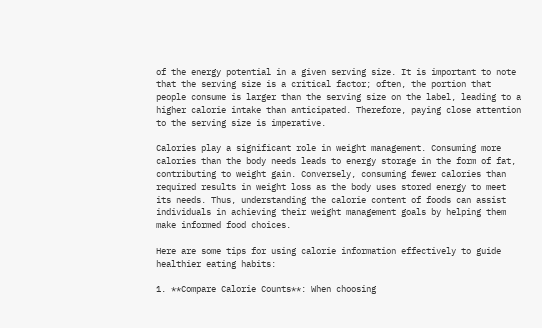of the energy potential in a given serving size. It is important to note that the serving size is a critical factor; often, the portion that people consume is larger than the serving size on the label, leading to a higher calorie intake than anticipated. Therefore, paying close attention to the serving size is imperative.

Calories play a significant role in weight management. Consuming more calories than the body needs leads to energy storage in the form of fat, contributing to weight gain. Conversely, consuming fewer calories than required results in weight loss as the body uses stored energy to meet its needs. Thus, understanding the calorie content of foods can assist individuals in achieving their weight management goals by helping them make informed food choices.

Here are some tips for using calorie information effectively to guide healthier eating habits:

1. **Compare Calorie Counts**: When choosing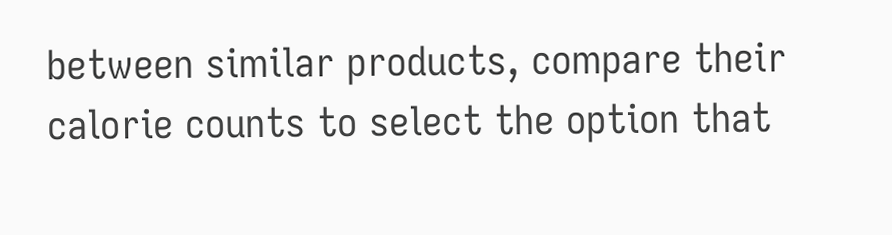between similar products, compare their calorie counts to select the option that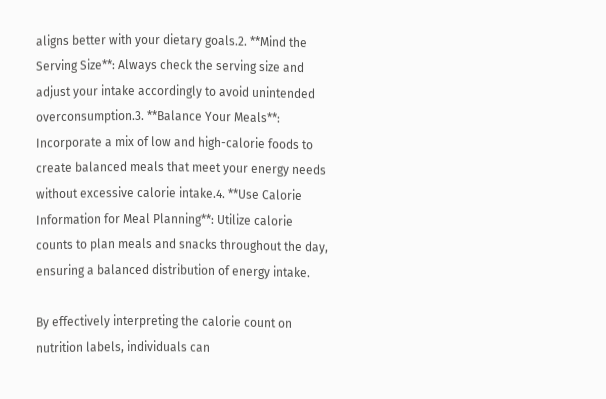aligns better with your dietary goals.2. **Mind the Serving Size**: Always check the serving size and adjust your intake accordingly to avoid unintended overconsumption.3. **Balance Your Meals**: Incorporate a mix of low and high-calorie foods to create balanced meals that meet your energy needs without excessive calorie intake.4. **Use Calorie Information for Meal Planning**: Utilize calorie counts to plan meals and snacks throughout the day, ensuring a balanced distribution of energy intake.

By effectively interpreting the calorie count on nutrition labels, individuals can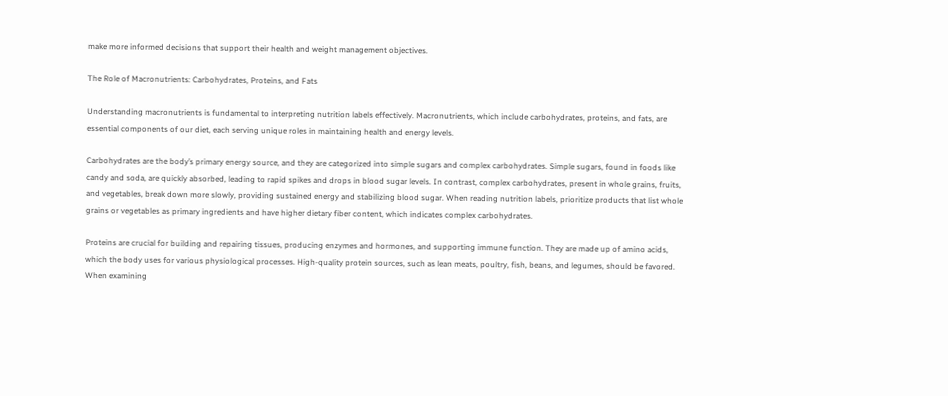make more informed decisions that support their health and weight management objectives.

The Role of Macronutrients: Carbohydrates, Proteins, and Fats

Understanding macronutrients is fundamental to interpreting nutrition labels effectively. Macronutrients, which include carbohydrates, proteins, and fats, are essential components of our diet, each serving unique roles in maintaining health and energy levels.

Carbohydrates are the body’s primary energy source, and they are categorized into simple sugars and complex carbohydrates. Simple sugars, found in foods like candy and soda, are quickly absorbed, leading to rapid spikes and drops in blood sugar levels. In contrast, complex carbohydrates, present in whole grains, fruits, and vegetables, break down more slowly, providing sustained energy and stabilizing blood sugar. When reading nutrition labels, prioritize products that list whole grains or vegetables as primary ingredients and have higher dietary fiber content, which indicates complex carbohydrates.

Proteins are crucial for building and repairing tissues, producing enzymes and hormones, and supporting immune function. They are made up of amino acids, which the body uses for various physiological processes. High-quality protein sources, such as lean meats, poultry, fish, beans, and legumes, should be favored. When examining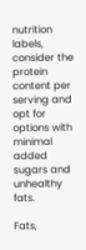nutrition labels, consider the protein content per serving and opt for options with minimal added sugars and unhealthy fats.

Fats,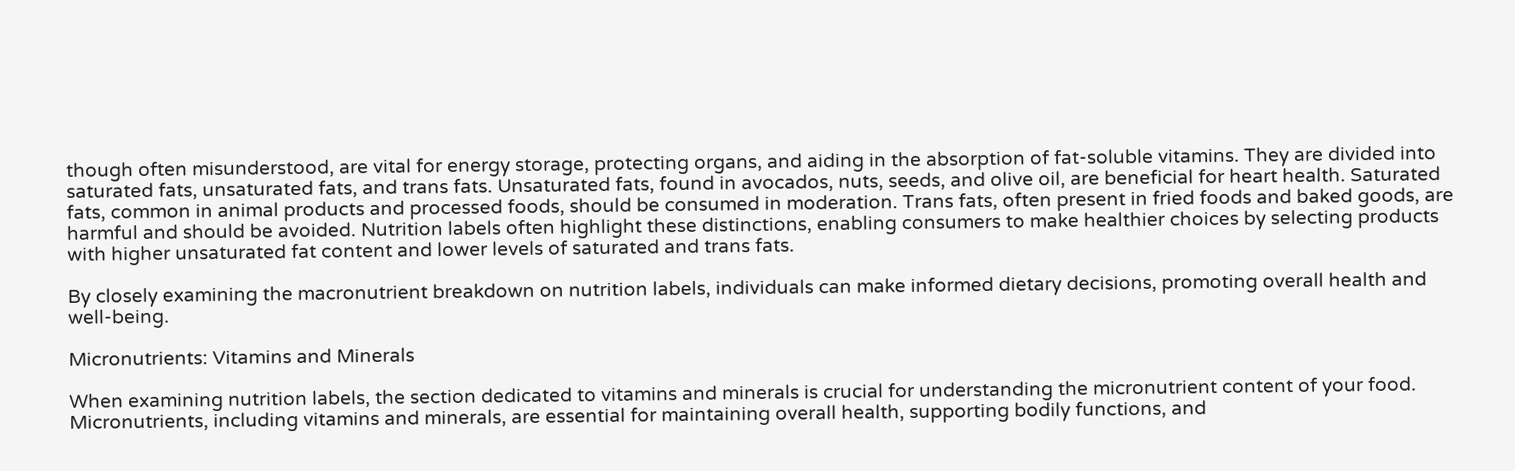though often misunderstood, are vital for energy storage, protecting organs, and aiding in the absorption of fat-soluble vitamins. They are divided into saturated fats, unsaturated fats, and trans fats. Unsaturated fats, found in avocados, nuts, seeds, and olive oil, are beneficial for heart health. Saturated fats, common in animal products and processed foods, should be consumed in moderation. Trans fats, often present in fried foods and baked goods, are harmful and should be avoided. Nutrition labels often highlight these distinctions, enabling consumers to make healthier choices by selecting products with higher unsaturated fat content and lower levels of saturated and trans fats.

By closely examining the macronutrient breakdown on nutrition labels, individuals can make informed dietary decisions, promoting overall health and well-being.

Micronutrients: Vitamins and Minerals

When examining nutrition labels, the section dedicated to vitamins and minerals is crucial for understanding the micronutrient content of your food. Micronutrients, including vitamins and minerals, are essential for maintaining overall health, supporting bodily functions, and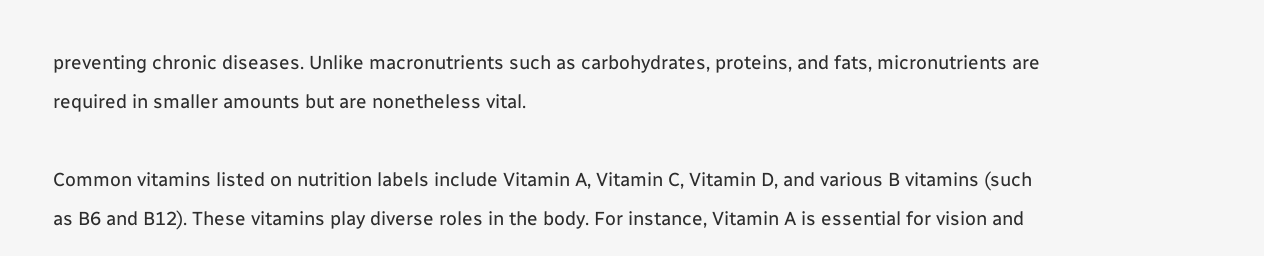preventing chronic diseases. Unlike macronutrients such as carbohydrates, proteins, and fats, micronutrients are required in smaller amounts but are nonetheless vital.

Common vitamins listed on nutrition labels include Vitamin A, Vitamin C, Vitamin D, and various B vitamins (such as B6 and B12). These vitamins play diverse roles in the body. For instance, Vitamin A is essential for vision and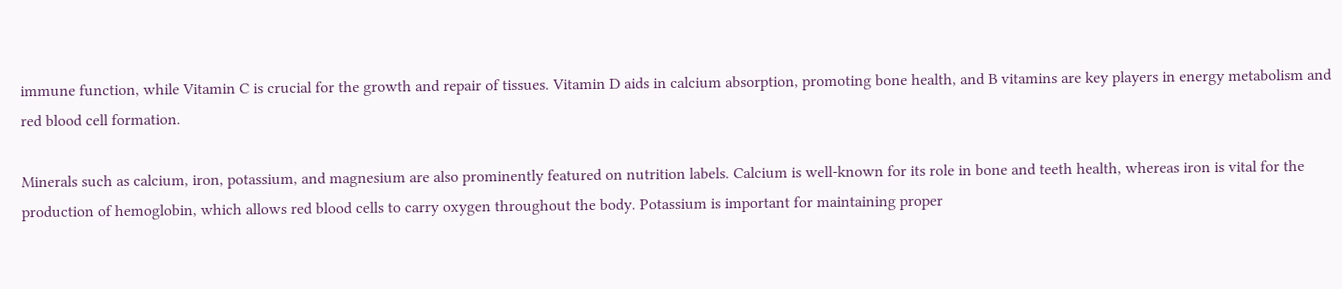immune function, while Vitamin C is crucial for the growth and repair of tissues. Vitamin D aids in calcium absorption, promoting bone health, and B vitamins are key players in energy metabolism and red blood cell formation.

Minerals such as calcium, iron, potassium, and magnesium are also prominently featured on nutrition labels. Calcium is well-known for its role in bone and teeth health, whereas iron is vital for the production of hemoglobin, which allows red blood cells to carry oxygen throughout the body. Potassium is important for maintaining proper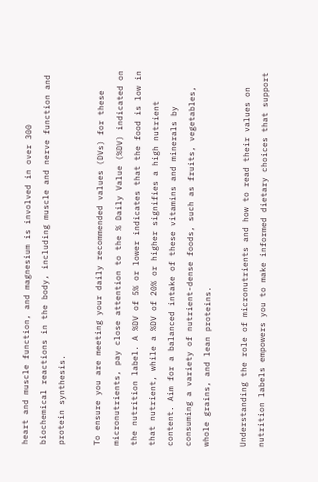heart and muscle function, and magnesium is involved in over 300 biochemical reactions in the body, including muscle and nerve function and protein synthesis.

To ensure you are meeting your daily recommended values (DVs) for these micronutrients, pay close attention to the % Daily Value (%DV) indicated on the nutrition label. A %DV of 5% or lower indicates that the food is low in that nutrient, while a %DV of 20% or higher signifies a high nutrient content. Aim for a balanced intake of these vitamins and minerals by consuming a variety of nutrient-dense foods, such as fruits, vegetables, whole grains, and lean proteins.

Understanding the role of micronutrients and how to read their values on nutrition labels empowers you to make informed dietary choices that support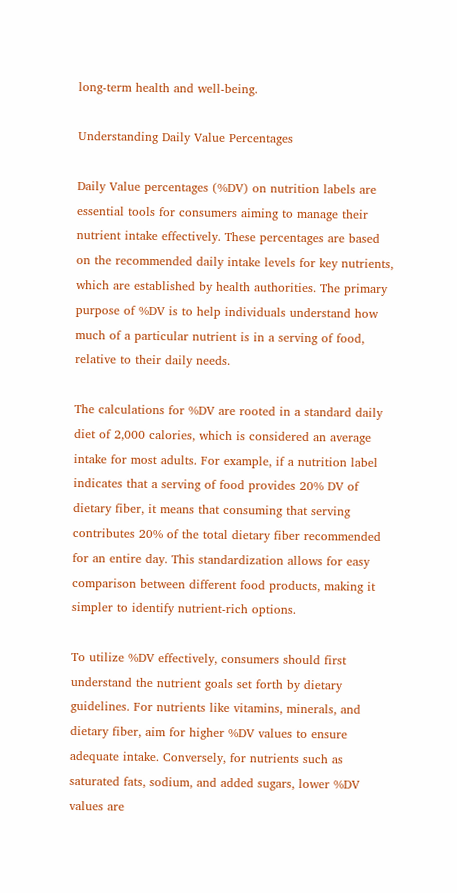long-term health and well-being.

Understanding Daily Value Percentages

Daily Value percentages (%DV) on nutrition labels are essential tools for consumers aiming to manage their nutrient intake effectively. These percentages are based on the recommended daily intake levels for key nutrients, which are established by health authorities. The primary purpose of %DV is to help individuals understand how much of a particular nutrient is in a serving of food, relative to their daily needs.

The calculations for %DV are rooted in a standard daily diet of 2,000 calories, which is considered an average intake for most adults. For example, if a nutrition label indicates that a serving of food provides 20% DV of dietary fiber, it means that consuming that serving contributes 20% of the total dietary fiber recommended for an entire day. This standardization allows for easy comparison between different food products, making it simpler to identify nutrient-rich options.

To utilize %DV effectively, consumers should first understand the nutrient goals set forth by dietary guidelines. For nutrients like vitamins, minerals, and dietary fiber, aim for higher %DV values to ensure adequate intake. Conversely, for nutrients such as saturated fats, sodium, and added sugars, lower %DV values are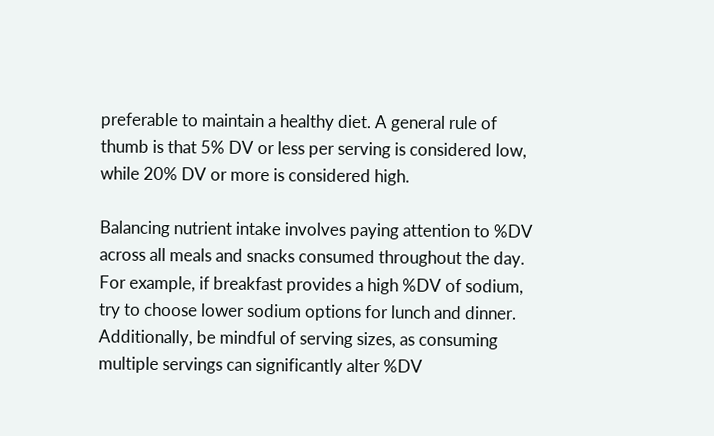preferable to maintain a healthy diet. A general rule of thumb is that 5% DV or less per serving is considered low, while 20% DV or more is considered high.

Balancing nutrient intake involves paying attention to %DV across all meals and snacks consumed throughout the day. For example, if breakfast provides a high %DV of sodium, try to choose lower sodium options for lunch and dinner. Additionally, be mindful of serving sizes, as consuming multiple servings can significantly alter %DV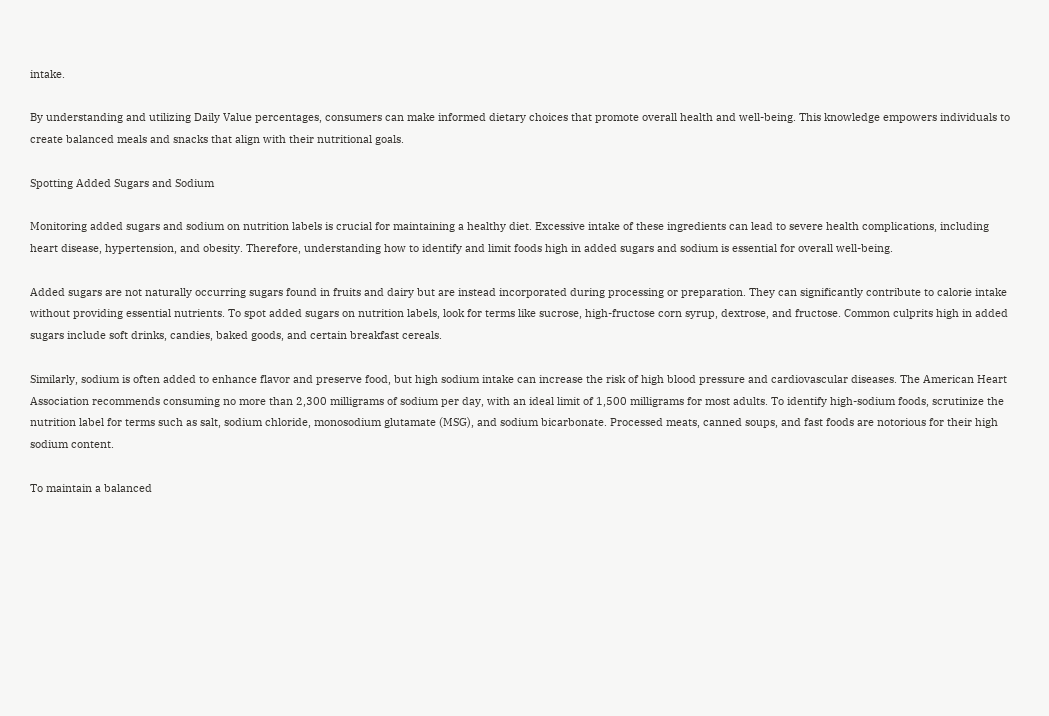intake.

By understanding and utilizing Daily Value percentages, consumers can make informed dietary choices that promote overall health and well-being. This knowledge empowers individuals to create balanced meals and snacks that align with their nutritional goals.

Spotting Added Sugars and Sodium

Monitoring added sugars and sodium on nutrition labels is crucial for maintaining a healthy diet. Excessive intake of these ingredients can lead to severe health complications, including heart disease, hypertension, and obesity. Therefore, understanding how to identify and limit foods high in added sugars and sodium is essential for overall well-being.

Added sugars are not naturally occurring sugars found in fruits and dairy but are instead incorporated during processing or preparation. They can significantly contribute to calorie intake without providing essential nutrients. To spot added sugars on nutrition labels, look for terms like sucrose, high-fructose corn syrup, dextrose, and fructose. Common culprits high in added sugars include soft drinks, candies, baked goods, and certain breakfast cereals.

Similarly, sodium is often added to enhance flavor and preserve food, but high sodium intake can increase the risk of high blood pressure and cardiovascular diseases. The American Heart Association recommends consuming no more than 2,300 milligrams of sodium per day, with an ideal limit of 1,500 milligrams for most adults. To identify high-sodium foods, scrutinize the nutrition label for terms such as salt, sodium chloride, monosodium glutamate (MSG), and sodium bicarbonate. Processed meats, canned soups, and fast foods are notorious for their high sodium content.

To maintain a balanced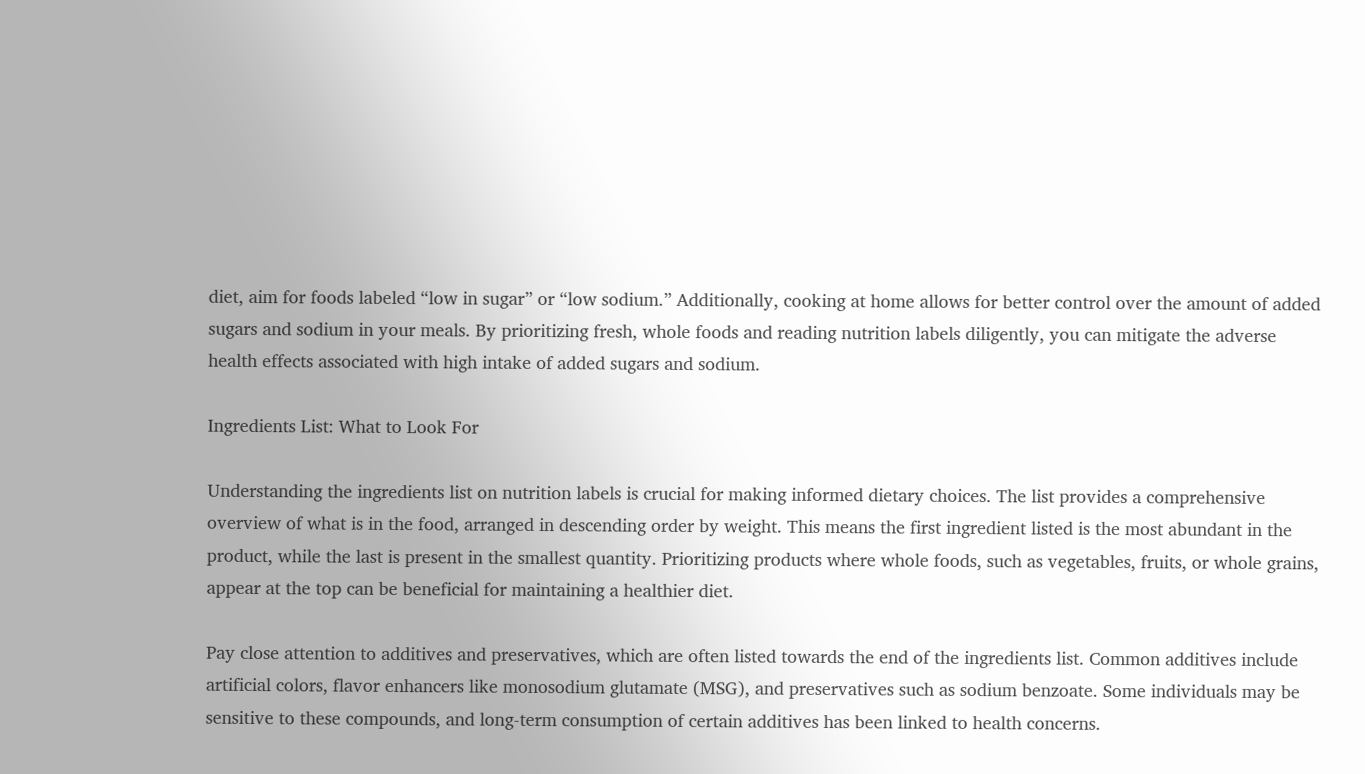diet, aim for foods labeled “low in sugar” or “low sodium.” Additionally, cooking at home allows for better control over the amount of added sugars and sodium in your meals. By prioritizing fresh, whole foods and reading nutrition labels diligently, you can mitigate the adverse health effects associated with high intake of added sugars and sodium.

Ingredients List: What to Look For

Understanding the ingredients list on nutrition labels is crucial for making informed dietary choices. The list provides a comprehensive overview of what is in the food, arranged in descending order by weight. This means the first ingredient listed is the most abundant in the product, while the last is present in the smallest quantity. Prioritizing products where whole foods, such as vegetables, fruits, or whole grains, appear at the top can be beneficial for maintaining a healthier diet.

Pay close attention to additives and preservatives, which are often listed towards the end of the ingredients list. Common additives include artificial colors, flavor enhancers like monosodium glutamate (MSG), and preservatives such as sodium benzoate. Some individuals may be sensitive to these compounds, and long-term consumption of certain additives has been linked to health concerns.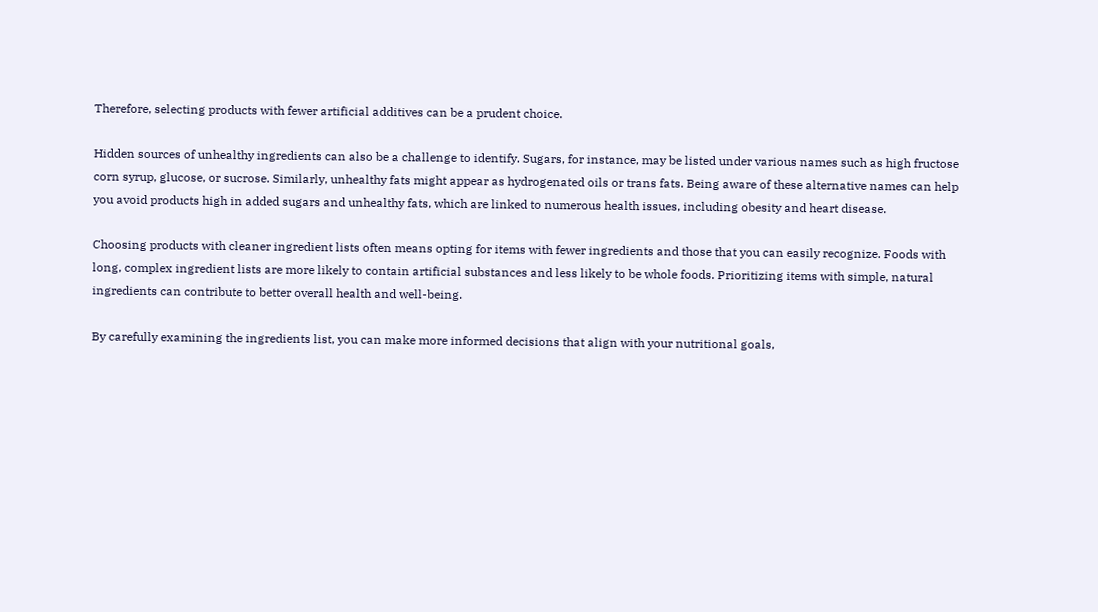Therefore, selecting products with fewer artificial additives can be a prudent choice.

Hidden sources of unhealthy ingredients can also be a challenge to identify. Sugars, for instance, may be listed under various names such as high fructose corn syrup, glucose, or sucrose. Similarly, unhealthy fats might appear as hydrogenated oils or trans fats. Being aware of these alternative names can help you avoid products high in added sugars and unhealthy fats, which are linked to numerous health issues, including obesity and heart disease.

Choosing products with cleaner ingredient lists often means opting for items with fewer ingredients and those that you can easily recognize. Foods with long, complex ingredient lists are more likely to contain artificial substances and less likely to be whole foods. Prioritizing items with simple, natural ingredients can contribute to better overall health and well-being.

By carefully examining the ingredients list, you can make more informed decisions that align with your nutritional goals,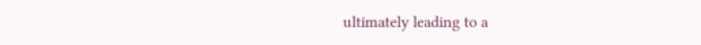ultimately leading to a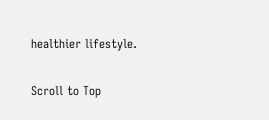healthier lifestyle.

Scroll to Top